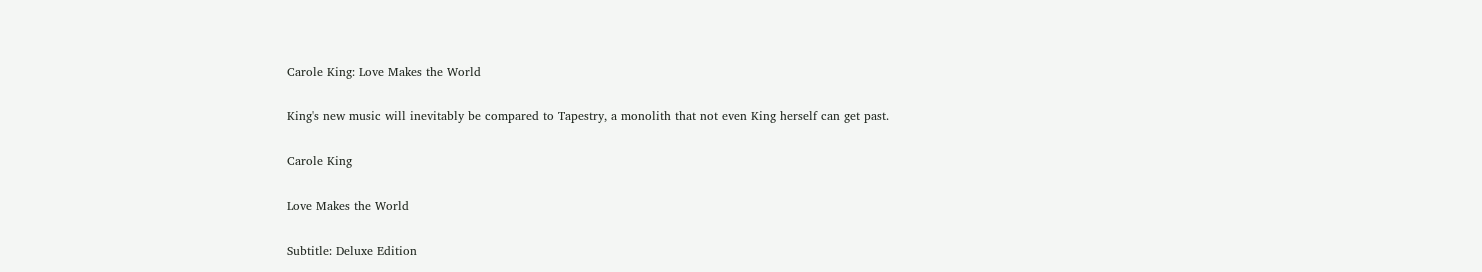Carole King: Love Makes the World

King's new music will inevitably be compared to Tapestry, a monolith that not even King herself can get past.

Carole King

Love Makes the World

Subtitle: Deluxe Edition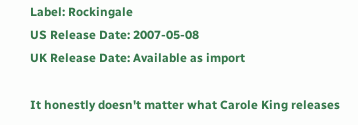Label: Rockingale
US Release Date: 2007-05-08
UK Release Date: Available as import

It honestly doesn't matter what Carole King releases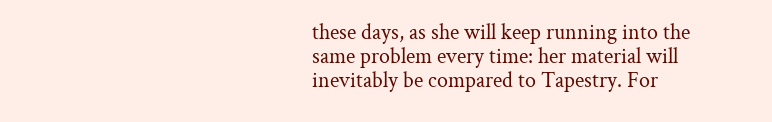these days, as she will keep running into the same problem every time: her material will inevitably be compared to Tapestry. For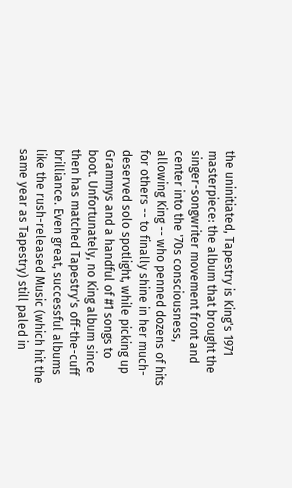the uninitiated, Tapestry is King's 1971 masterpiece: the album that brought the singer-songwriter movement front and center into the '70s consciousness, allowing King -- who penned dozens of hits for others -- to finally shine in her much-deserved solo spotlight, while picking up Grammys and a handful of #1 songs to boot. Unfortunately, no King album since then has matched Tapestry's off-the-cuff brilliance. Even great, successful albums like the rush-released Music (which hit the same year as Tapestry) still paled in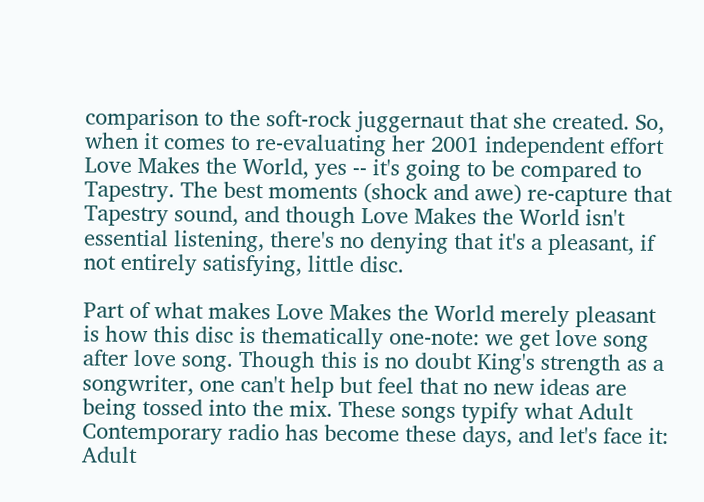comparison to the soft-rock juggernaut that she created. So, when it comes to re-evaluating her 2001 independent effort Love Makes the World, yes -- it's going to be compared to Tapestry. The best moments (shock and awe) re-capture that Tapestry sound, and though Love Makes the World isn't essential listening, there's no denying that it's a pleasant, if not entirely satisfying, little disc.

Part of what makes Love Makes the World merely pleasant is how this disc is thematically one-note: we get love song after love song. Though this is no doubt King's strength as a songwriter, one can't help but feel that no new ideas are being tossed into the mix. These songs typify what Adult Contemporary radio has become these days, and let's face it: Adult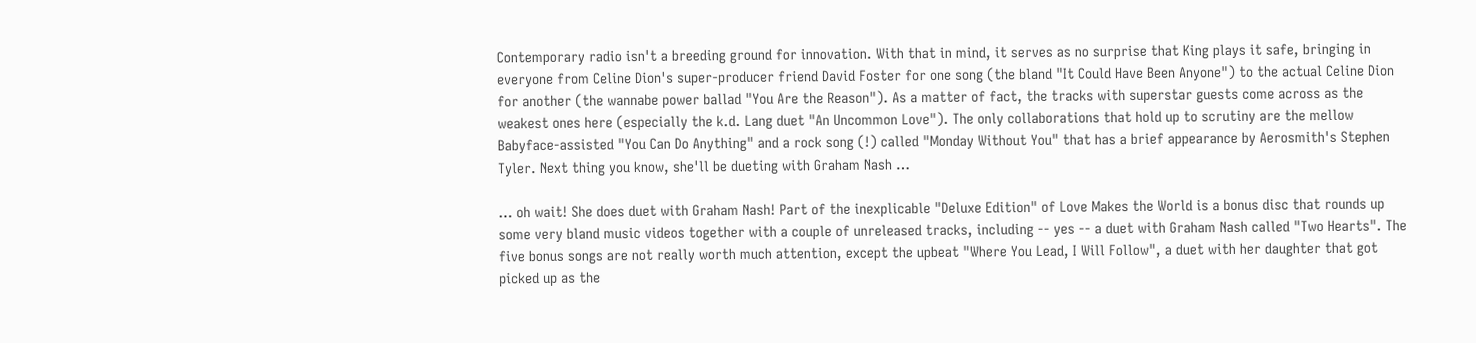Contemporary radio isn't a breeding ground for innovation. With that in mind, it serves as no surprise that King plays it safe, bringing in everyone from Celine Dion's super-producer friend David Foster for one song (the bland "It Could Have Been Anyone") to the actual Celine Dion for another (the wannabe power ballad "You Are the Reason"). As a matter of fact, the tracks with superstar guests come across as the weakest ones here (especially the k.d. Lang duet "An Uncommon Love"). The only collaborations that hold up to scrutiny are the mellow Babyface-assisted "You Can Do Anything" and a rock song (!) called "Monday Without You" that has a brief appearance by Aerosmith's Stephen Tyler. Next thing you know, she'll be dueting with Graham Nash …

… oh wait! She does duet with Graham Nash! Part of the inexplicable "Deluxe Edition" of Love Makes the World is a bonus disc that rounds up some very bland music videos together with a couple of unreleased tracks, including -- yes -- a duet with Graham Nash called "Two Hearts". The five bonus songs are not really worth much attention, except the upbeat "Where You Lead, I Will Follow", a duet with her daughter that got picked up as the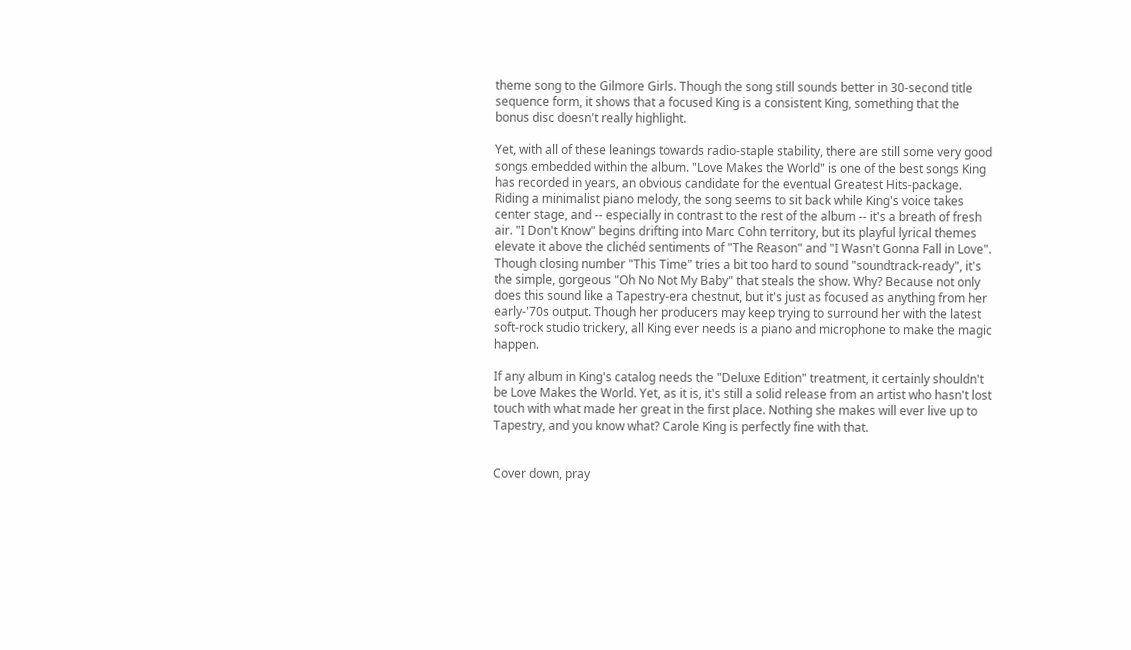theme song to the Gilmore Girls. Though the song still sounds better in 30-second title sequence form, it shows that a focused King is a consistent King, something that the bonus disc doesn't really highlight.

Yet, with all of these leanings towards radio-staple stability, there are still some very good songs embedded within the album. "Love Makes the World" is one of the best songs King has recorded in years, an obvious candidate for the eventual Greatest Hits-package. Riding a minimalist piano melody, the song seems to sit back while King's voice takes center stage, and -- especially in contrast to the rest of the album -- it's a breath of fresh air. "I Don't Know" begins drifting into Marc Cohn territory, but its playful lyrical themes elevate it above the clichéd sentiments of "The Reason" and "I Wasn't Gonna Fall in Love". Though closing number "This Time" tries a bit too hard to sound "soundtrack-ready", it's the simple, gorgeous "Oh No Not My Baby" that steals the show. Why? Because not only does this sound like a Tapestry-era chestnut, but it's just as focused as anything from her early-'70s output. Though her producers may keep trying to surround her with the latest soft-rock studio trickery, all King ever needs is a piano and microphone to make the magic happen.

If any album in King's catalog needs the "Deluxe Edition" treatment, it certainly shouldn't be Love Makes the World. Yet, as it is, it's still a solid release from an artist who hasn't lost touch with what made her great in the first place. Nothing she makes will ever live up to Tapestry, and you know what? Carole King is perfectly fine with that.


Cover down, pray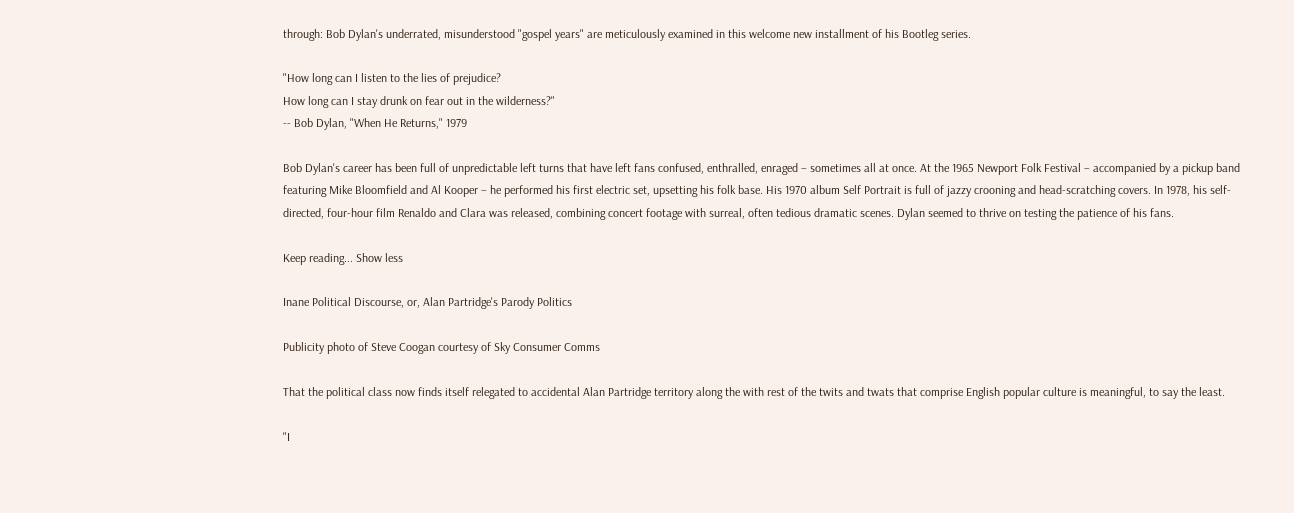through: Bob Dylan's underrated, misunderstood "gospel years" are meticulously examined in this welcome new installment of his Bootleg series.

"How long can I listen to the lies of prejudice?
How long can I stay drunk on fear out in the wilderness?"
-- Bob Dylan, "When He Returns," 1979

Bob Dylan's career has been full of unpredictable left turns that have left fans confused, enthralled, enraged – sometimes all at once. At the 1965 Newport Folk Festival – accompanied by a pickup band featuring Mike Bloomfield and Al Kooper – he performed his first electric set, upsetting his folk base. His 1970 album Self Portrait is full of jazzy crooning and head-scratching covers. In 1978, his self-directed, four-hour film Renaldo and Clara was released, combining concert footage with surreal, often tedious dramatic scenes. Dylan seemed to thrive on testing the patience of his fans.

Keep reading... Show less

Inane Political Discourse, or, Alan Partridge's Parody Politics

Publicity photo of Steve Coogan courtesy of Sky Consumer Comms

That the political class now finds itself relegated to accidental Alan Partridge territory along the with rest of the twits and twats that comprise English popular culture is meaningful, to say the least.

"I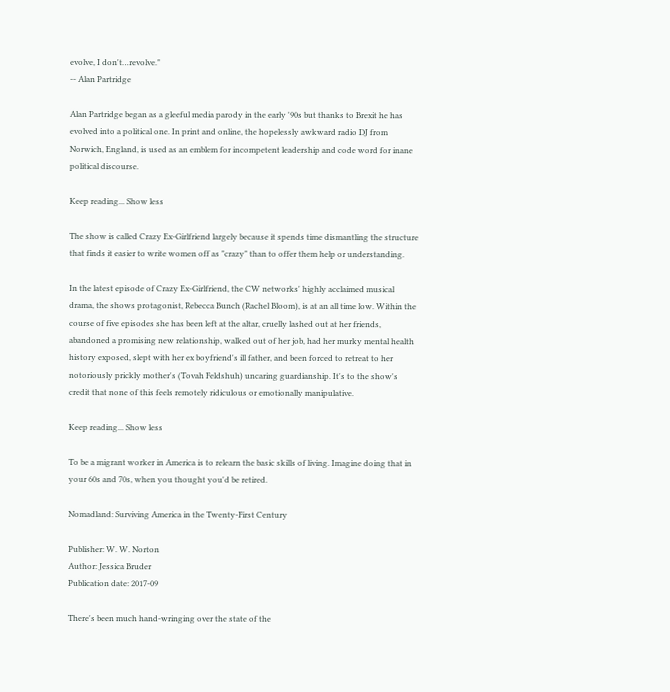evolve, I don't…revolve."
-- Alan Partridge

Alan Partridge began as a gleeful media parody in the early '90s but thanks to Brexit he has evolved into a political one. In print and online, the hopelessly awkward radio DJ from Norwich, England, is used as an emblem for incompetent leadership and code word for inane political discourse.

Keep reading... Show less

The show is called Crazy Ex-Girlfriend largely because it spends time dismantling the structure that finds it easier to write women off as "crazy" than to offer them help or understanding.

In the latest episode of Crazy Ex-Girlfriend, the CW networks' highly acclaimed musical drama, the shows protagonist, Rebecca Bunch (Rachel Bloom), is at an all time low. Within the course of five episodes she has been left at the altar, cruelly lashed out at her friends, abandoned a promising new relationship, walked out of her job, had her murky mental health history exposed, slept with her ex boyfriend's ill father, and been forced to retreat to her notoriously prickly mother's (Tovah Feldshuh) uncaring guardianship. It's to the show's credit that none of this feels remotely ridiculous or emotionally manipulative.

Keep reading... Show less

To be a migrant worker in America is to relearn the basic skills of living. Imagine doing that in your 60s and 70s, when you thought you'd be retired.

Nomadland: Surviving America in the Twenty-First Century

Publisher: W. W. Norton
Author: Jessica Bruder
Publication date: 2017-09

There's been much hand-wringing over the state of the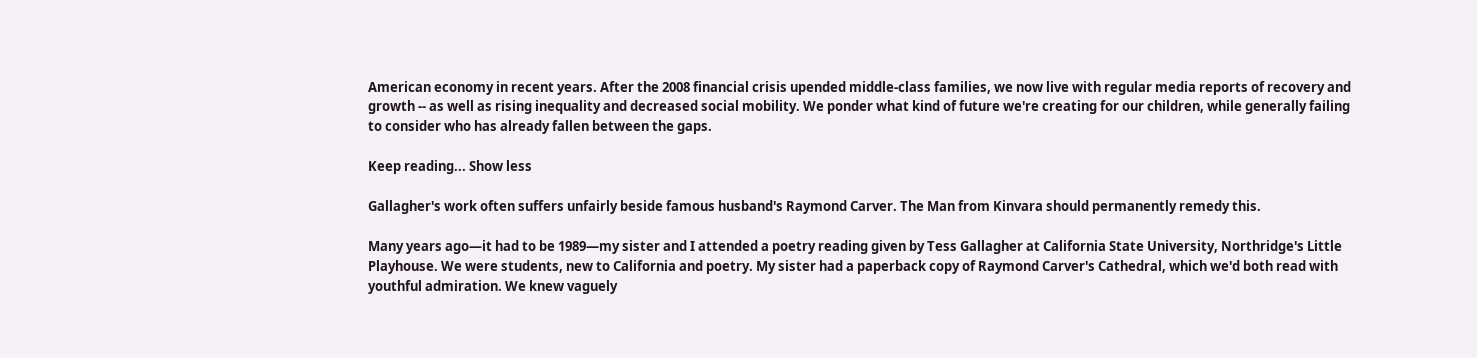American economy in recent years. After the 2008 financial crisis upended middle-class families, we now live with regular media reports of recovery and growth -- as well as rising inequality and decreased social mobility. We ponder what kind of future we're creating for our children, while generally failing to consider who has already fallen between the gaps.

Keep reading... Show less

Gallagher's work often suffers unfairly beside famous husband's Raymond Carver. The Man from Kinvara should permanently remedy this.

Many years ago—it had to be 1989—my sister and I attended a poetry reading given by Tess Gallagher at California State University, Northridge's Little Playhouse. We were students, new to California and poetry. My sister had a paperback copy of Raymond Carver's Cathedral, which we'd both read with youthful admiration. We knew vaguely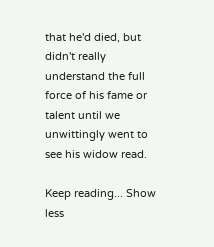that he'd died, but didn't really understand the full force of his fame or talent until we unwittingly went to see his widow read.

Keep reading... Show less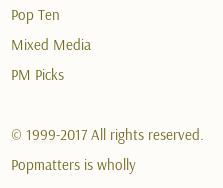Pop Ten
Mixed Media
PM Picks

© 1999-2017 All rights reserved.
Popmatters is wholly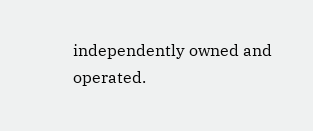independently owned and operated.